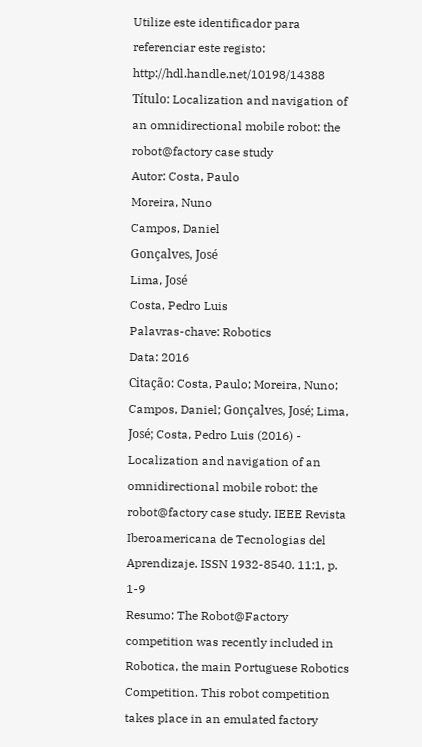Utilize este identificador para referenciar este registo: http://hdl.handle.net/10198/14388
Título: Localization and navigation of an omnidirectional mobile robot: the robot@factory case study
Autor: Costa, Paulo
Moreira, Nuno
Campos, Daniel
Gonçalves, José
Lima, José
Costa, Pedro Luis
Palavras-chave: Robotics
Data: 2016
Citação: Costa, Paulo; Moreira, Nuno; Campos, Daniel; Gonçalves, José; Lima, José; Costa, Pedro Luis (2016) - Localization and navigation of an omnidirectional mobile robot: the robot@factory case study. IEEE Revista Iberoamericana de Tecnologias del Aprendizaje. ISSN 1932-8540. 11:1, p. 1-9
Resumo: The Robot@Factory competition was recently included in Robotica, the main Portuguese Robotics Competition. This robot competition takes place in an emulated factory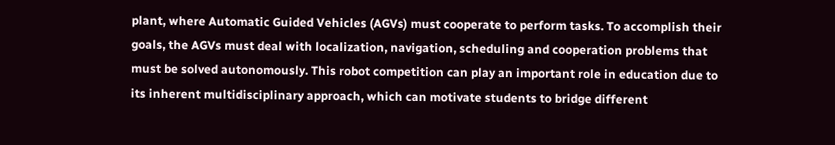plant, where Automatic Guided Vehicles (AGVs) must cooperate to perform tasks. To accomplish their goals, the AGVs must deal with localization, navigation, scheduling and cooperation problems that must be solved autonomously. This robot competition can play an important role in education due to its inherent multidisciplinary approach, which can motivate students to bridge different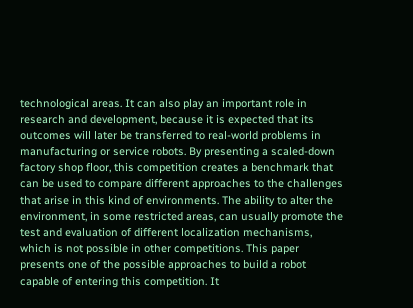technological areas. It can also play an important role in research and development, because it is expected that its outcomes will later be transferred to real-world problems in manufacturing or service robots. By presenting a scaled-down factory shop floor, this competition creates a benchmark that can be used to compare different approaches to the challenges that arise in this kind of environments. The ability to alter the environment, in some restricted areas, can usually promote the test and evaluation of different localization mechanisms, which is not possible in other competitions. This paper presents one of the possible approaches to build a robot capable of entering this competition. It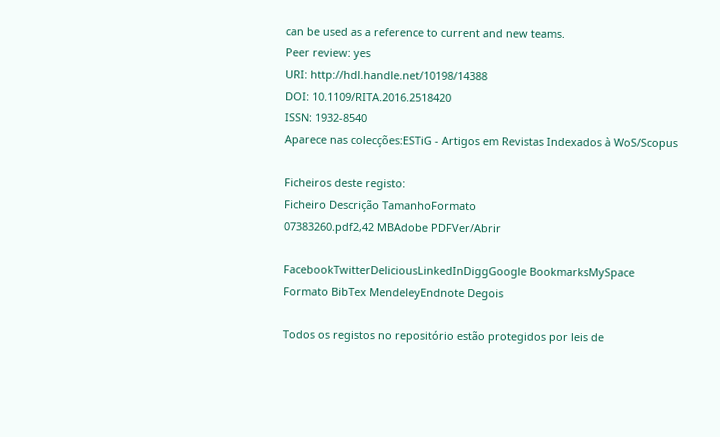can be used as a reference to current and new teams.
Peer review: yes
URI: http://hdl.handle.net/10198/14388
DOI: 10.1109/RITA.2016.2518420
ISSN: 1932-8540
Aparece nas colecções:ESTiG - Artigos em Revistas Indexados à WoS/Scopus

Ficheiros deste registo:
Ficheiro Descrição TamanhoFormato
07383260.pdf2,42 MBAdobe PDFVer/Abrir

FacebookTwitterDeliciousLinkedInDiggGoogle BookmarksMySpace
Formato BibTex MendeleyEndnote Degois

Todos os registos no repositório estão protegidos por leis de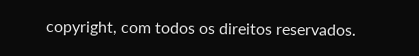copyright, com todos os direitos reservados.